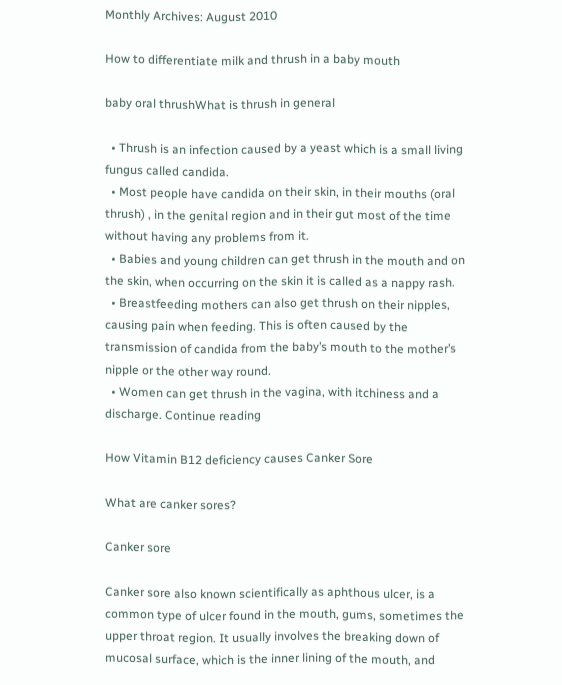Monthly Archives: August 2010

How to differentiate milk and thrush in a baby mouth

baby oral thrushWhat is thrush in general

  • Thrush is an infection caused by a yeast which is a small living fungus called candida.
  • Most people have candida on their skin, in their mouths (oral thrush) , in the genital region and in their gut most of the time without having any problems from it.
  • Babies and young children can get thrush in the mouth and on the skin, when occurring on the skin it is called as a nappy rash.
  • Breastfeeding mothers can also get thrush on their nipples, causing pain when feeding. This is often caused by the transmission of candida from the baby’s mouth to the mother’s nipple or the other way round.
  • Women can get thrush in the vagina, with itchiness and a discharge. Continue reading

How Vitamin B12 deficiency causes Canker Sore

What are canker sores?

Canker sore

Canker sore also known scientifically as aphthous ulcer, is a common type of ulcer found in the mouth, gums, sometimes the upper throat region. It usually involves the breaking down of mucosal surface, which is the inner lining of the mouth, and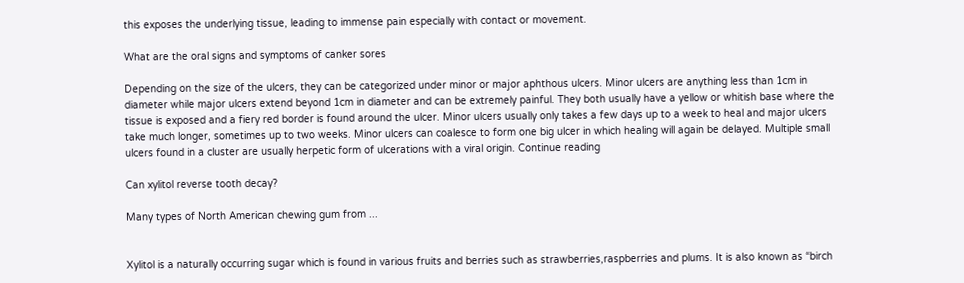this exposes the underlying tissue, leading to immense pain especially with contact or movement.

What are the oral signs and symptoms of canker sores

Depending on the size of the ulcers, they can be categorized under minor or major aphthous ulcers. Minor ulcers are anything less than 1cm in diameter while major ulcers extend beyond 1cm in diameter and can be extremely painful. They both usually have a yellow or whitish base where the tissue is exposed and a fiery red border is found around the ulcer. Minor ulcers usually only takes a few days up to a week to heal and major ulcers take much longer, sometimes up to two weeks. Minor ulcers can coalesce to form one big ulcer in which healing will again be delayed. Multiple small ulcers found in a cluster are usually herpetic form of ulcerations with a viral origin. Continue reading

Can xylitol reverse tooth decay?

Many types of North American chewing gum from ...


Xylitol is a naturally occurring sugar which is found in various fruits and berries such as strawberries,raspberries and plums. It is also known as “birch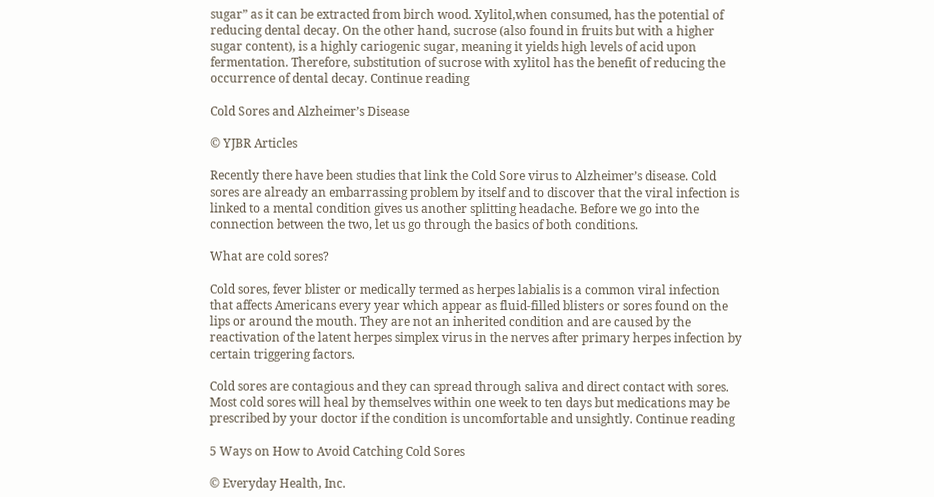sugar” as it can be extracted from birch wood. Xylitol,when consumed, has the potential of reducing dental decay. On the other hand, sucrose (also found in fruits but with a higher sugar content), is a highly cariogenic sugar, meaning it yields high levels of acid upon fermentation. Therefore, substitution of sucrose with xylitol has the benefit of reducing the occurrence of dental decay. Continue reading

Cold Sores and Alzheimer’s Disease

© YJBR Articles

Recently there have been studies that link the Cold Sore virus to Alzheimer’s disease. Cold sores are already an embarrassing problem by itself and to discover that the viral infection is linked to a mental condition gives us another splitting headache. Before we go into the connection between the two, let us go through the basics of both conditions.

What are cold sores?

Cold sores, fever blister or medically termed as herpes labialis is a common viral infection that affects Americans every year which appear as fluid-filled blisters or sores found on the lips or around the mouth. They are not an inherited condition and are caused by the reactivation of the latent herpes simplex virus in the nerves after primary herpes infection by certain triggering factors.

Cold sores are contagious and they can spread through saliva and direct contact with sores. Most cold sores will heal by themselves within one week to ten days but medications may be prescribed by your doctor if the condition is uncomfortable and unsightly. Continue reading

5 Ways on How to Avoid Catching Cold Sores

© Everyday Health, Inc.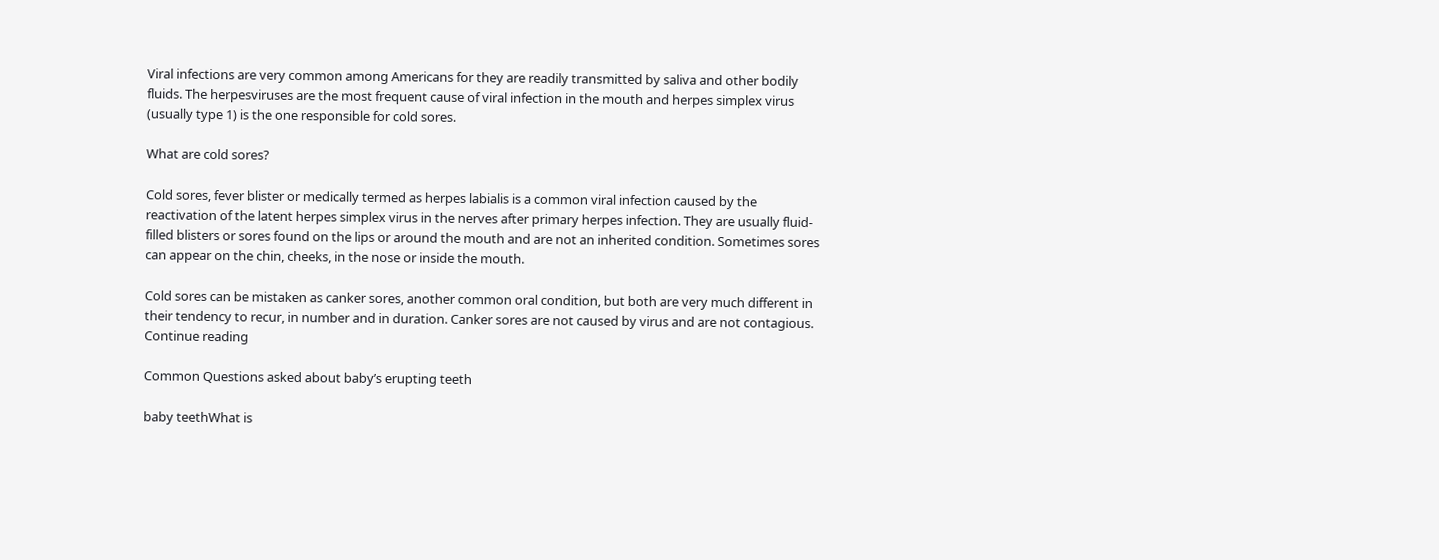Viral infections are very common among Americans for they are readily transmitted by saliva and other bodily fluids. The herpesviruses are the most frequent cause of viral infection in the mouth and herpes simplex virus (usually type 1) is the one responsible for cold sores.

What are cold sores?

Cold sores, fever blister or medically termed as herpes labialis is a common viral infection caused by the reactivation of the latent herpes simplex virus in the nerves after primary herpes infection. They are usually fluid-filled blisters or sores found on the lips or around the mouth and are not an inherited condition. Sometimes sores can appear on the chin, cheeks, in the nose or inside the mouth.

Cold sores can be mistaken as canker sores, another common oral condition, but both are very much different in their tendency to recur, in number and in duration. Canker sores are not caused by virus and are not contagious. Continue reading

Common Questions asked about baby’s erupting teeth

baby teethWhat is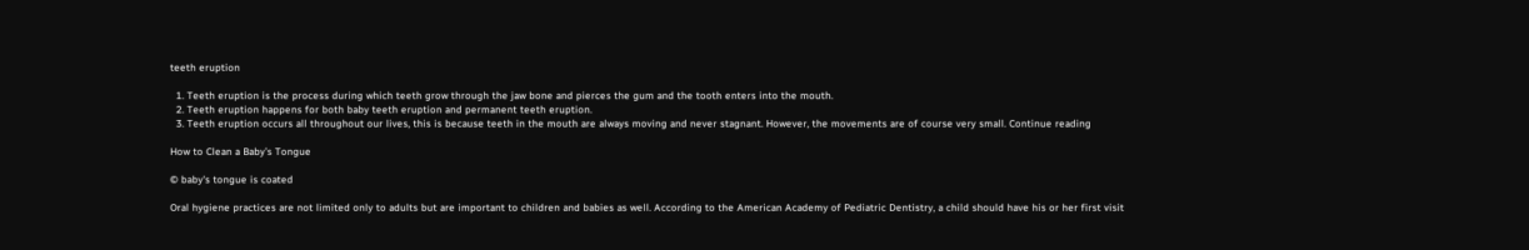teeth eruption

  1. Teeth eruption is the process during which teeth grow through the jaw bone and pierces the gum and the tooth enters into the mouth.
  2. Teeth eruption happens for both baby teeth eruption and permanent teeth eruption.
  3. Teeth eruption occurs all throughout our lives, this is because teeth in the mouth are always moving and never stagnant. However, the movements are of course very small. Continue reading

How to Clean a Baby’s Tongue

© baby's tongue is coated

Oral hygiene practices are not limited only to adults but are important to children and babies as well. According to the American Academy of Pediatric Dentistry, a child should have his or her first visit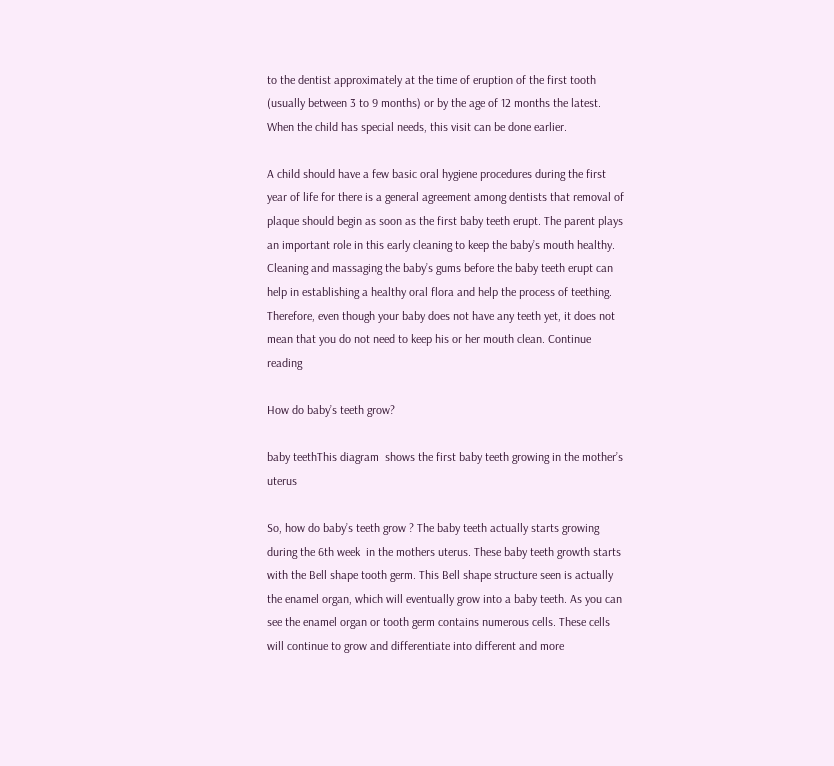to the dentist approximately at the time of eruption of the first tooth (usually between 3 to 9 months) or by the age of 12 months the latest. When the child has special needs, this visit can be done earlier.

A child should have a few basic oral hygiene procedures during the first year of life for there is a general agreement among dentists that removal of plaque should begin as soon as the first baby teeth erupt. The parent plays an important role in this early cleaning to keep the baby’s mouth healthy. Cleaning and massaging the baby’s gums before the baby teeth erupt can help in establishing a healthy oral flora and help the process of teething. Therefore, even though your baby does not have any teeth yet, it does not mean that you do not need to keep his or her mouth clean. Continue reading

How do baby’s teeth grow?

baby teethThis diagram  shows the first baby teeth growing in the mother’s uterus

So, how do baby’s teeth grow ? The baby teeth actually starts growing during the 6th week  in the mothers uterus. These baby teeth growth starts with the Bell shape tooth germ. This Bell shape structure seen is actually the enamel organ, which will eventually grow into a baby teeth. As you can see the enamel organ or tooth germ contains numerous cells. These cells will continue to grow and differentiate into different and more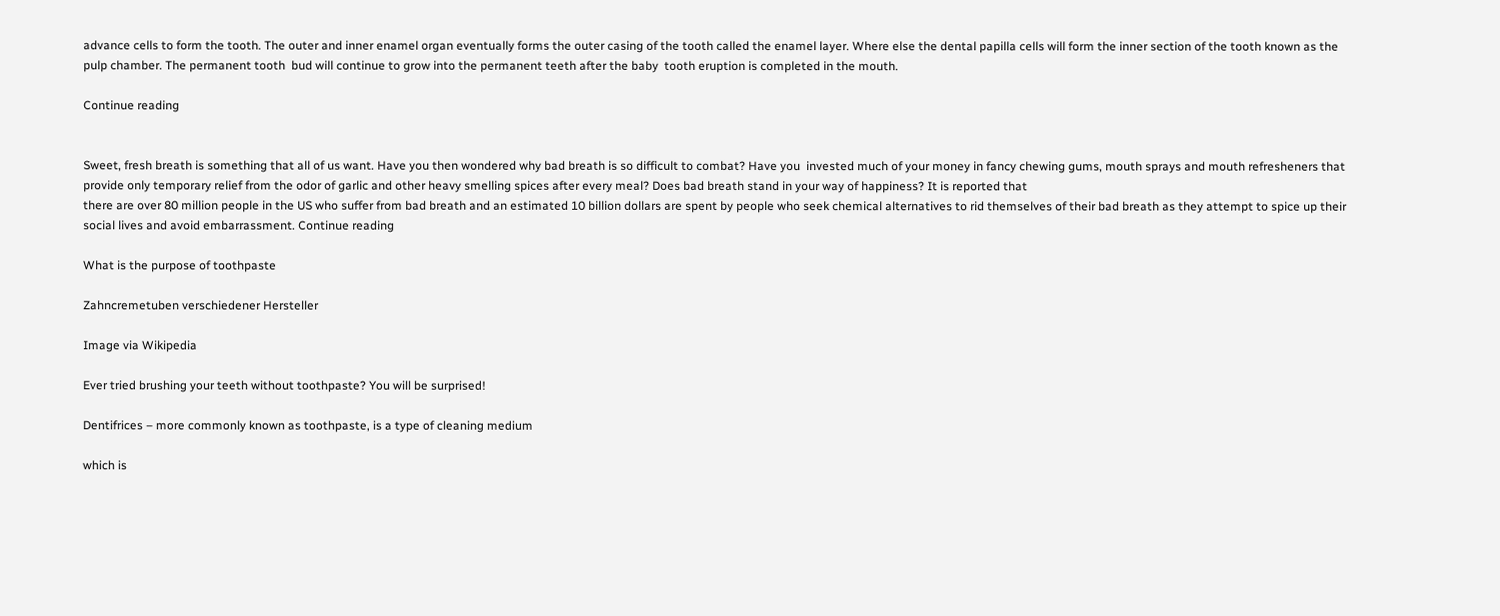advance cells to form the tooth. The outer and inner enamel organ eventually forms the outer casing of the tooth called the enamel layer. Where else the dental papilla cells will form the inner section of the tooth known as the pulp chamber. The permanent tooth  bud will continue to grow into the permanent teeth after the baby  tooth eruption is completed in the mouth.

Continue reading


Sweet, fresh breath is something that all of us want. Have you then wondered why bad breath is so difficult to combat? Have you  invested much of your money in fancy chewing gums, mouth sprays and mouth refresheners that provide only temporary relief from the odor of garlic and other heavy smelling spices after every meal? Does bad breath stand in your way of happiness? It is reported that
there are over 80 million people in the US who suffer from bad breath and an estimated 10 billion dollars are spent by people who seek chemical alternatives to rid themselves of their bad breath as they attempt to spice up their social lives and avoid embarrassment. Continue reading

What is the purpose of toothpaste

Zahncremetuben verschiedener Hersteller

Image via Wikipedia

Ever tried brushing your teeth without toothpaste? You will be surprised!

Dentifrices – more commonly known as toothpaste, is a type of cleaning medium

which is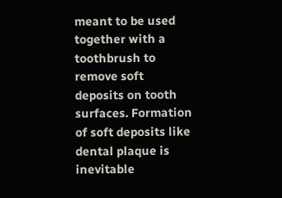meant to be used together with a toothbrush to remove soft deposits on tooth surfaces. Formation of soft deposits like dental plaque is inevitable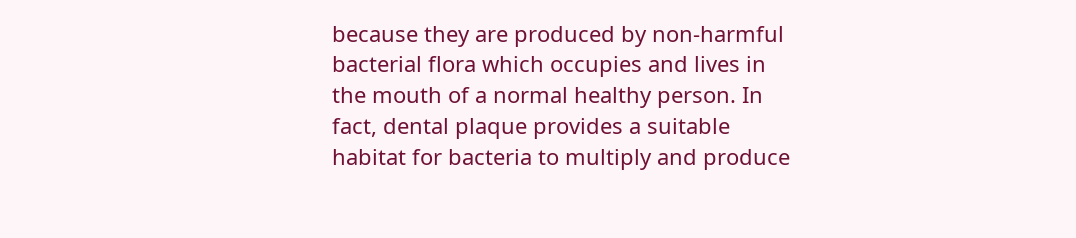because they are produced by non-harmful bacterial flora which occupies and lives in the mouth of a normal healthy person. In fact, dental plaque provides a suitable habitat for bacteria to multiply and produce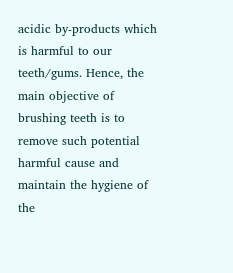acidic by-products which is harmful to our teeth/gums. Hence, the main objective of brushing teeth is to remove such potential harmful cause and
maintain the hygiene of the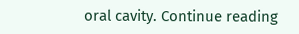oral cavity. Continue reading